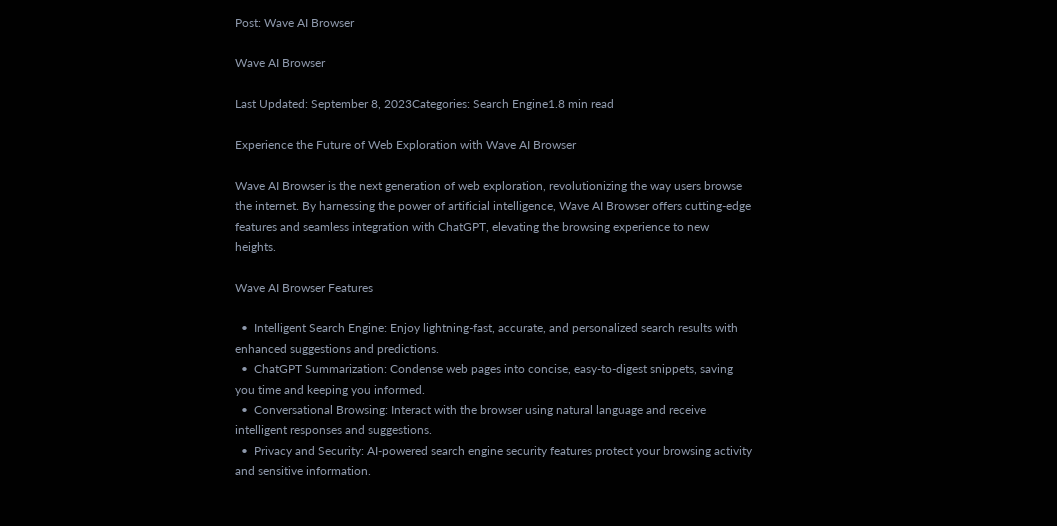Post: Wave AI Browser

Wave AI Browser

Last Updated: September 8, 2023Categories: Search Engine1.8 min read

Experience the Future of Web Exploration with Wave AI Browser

Wave AI Browser is the next generation of web exploration, revolutionizing the way users browse the internet. By harnessing the power of artificial intelligence, Wave AI Browser offers cutting-edge features and seamless integration with ChatGPT, elevating the browsing experience to new heights.

Wave AI Browser Features

  •  Intelligent Search Engine: Enjoy lightning-fast, accurate, and personalized search results with enhanced suggestions and predictions.
  •  ChatGPT Summarization: Condense web pages into concise, easy-to-digest snippets, saving you time and keeping you informed.
  •  Conversational Browsing: Interact with the browser using natural language and receive intelligent responses and suggestions.
  •  Privacy and Security: AI-powered search engine security features protect your browsing activity and sensitive information.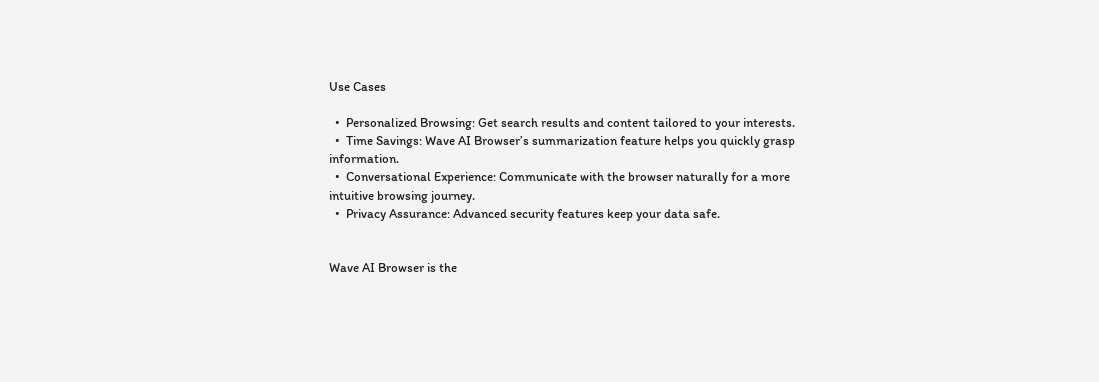Use Cases

  •  Personalized Browsing: Get search results and content tailored to your interests.
  •  Time Savings: Wave AI Browser’s summarization feature helps you quickly grasp information.
  •  Conversational Experience: Communicate with the browser naturally for a more intuitive browsing journey.
  •  Privacy Assurance: Advanced security features keep your data safe.


Wave AI Browser is the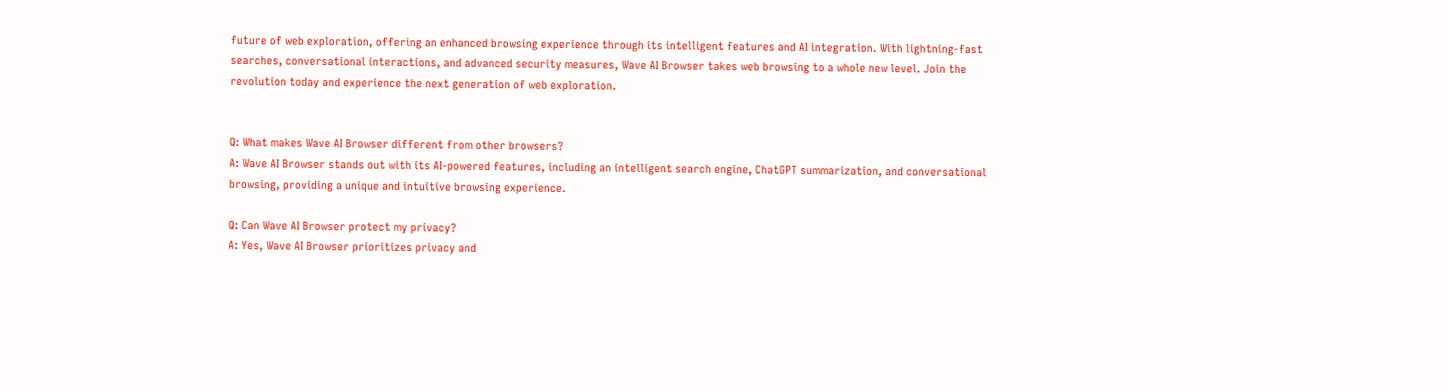future of web exploration, offering an enhanced browsing experience through its intelligent features and AI integration. With lightning-fast searches, conversational interactions, and advanced security measures, Wave AI Browser takes web browsing to a whole new level. Join the revolution today and experience the next generation of web exploration.


Q: What makes Wave AI Browser different from other browsers?
A: Wave AI Browser stands out with its AI-powered features, including an intelligent search engine, ChatGPT summarization, and conversational browsing, providing a unique and intuitive browsing experience.

Q: Can Wave AI Browser protect my privacy?
A: Yes, Wave AI Browser prioritizes privacy and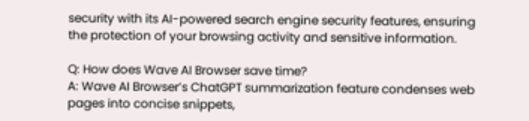security with its AI-powered search engine security features, ensuring the protection of your browsing activity and sensitive information.

Q: How does Wave AI Browser save time?
A: Wave AI Browser’s ChatGPT summarization feature condenses web pages into concise snippets,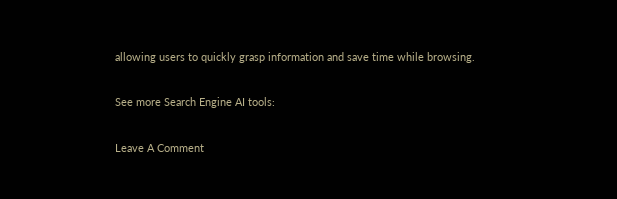allowing users to quickly grasp information and save time while browsing.

See more Search Engine AI tools:

Leave A Comment